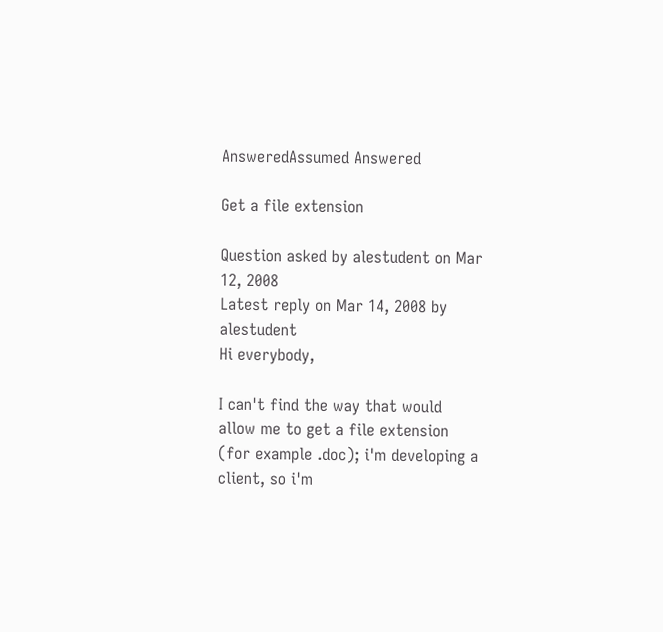AnsweredAssumed Answered

Get a file extension

Question asked by alestudent on Mar 12, 2008
Latest reply on Mar 14, 2008 by alestudent
Hi everybody,

I can't find the way that would allow me to get a file extension (for example .doc); i'm developing a client, so i'm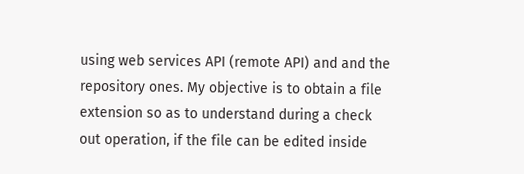using web services API (remote API) and and the repository ones. My objective is to obtain a file extension so as to understand during a check out operation, if the file can be edited inside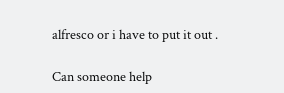alfresco or i have to put it out .

Can someone help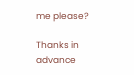me please?

Thanks in advance